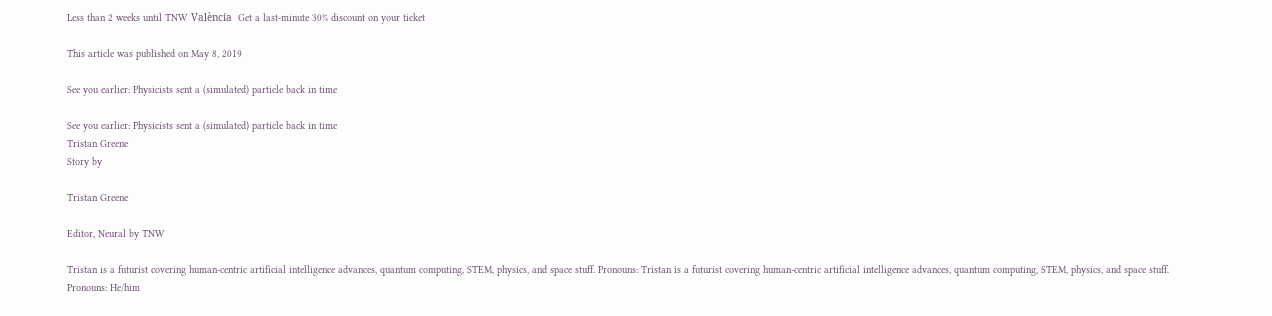Less than 2 weeks until TNW València  Get a last-minute 30% discount on your ticket

This article was published on May 8, 2019

See you earlier: Physicists sent a (simulated) particle back in time

See you earlier: Physicists sent a (simulated) particle back in time
Tristan Greene
Story by

Tristan Greene

Editor, Neural by TNW

Tristan is a futurist covering human-centric artificial intelligence advances, quantum computing, STEM, physics, and space stuff. Pronouns: Tristan is a futurist covering human-centric artificial intelligence advances, quantum computing, STEM, physics, and space stuff. Pronouns: He/him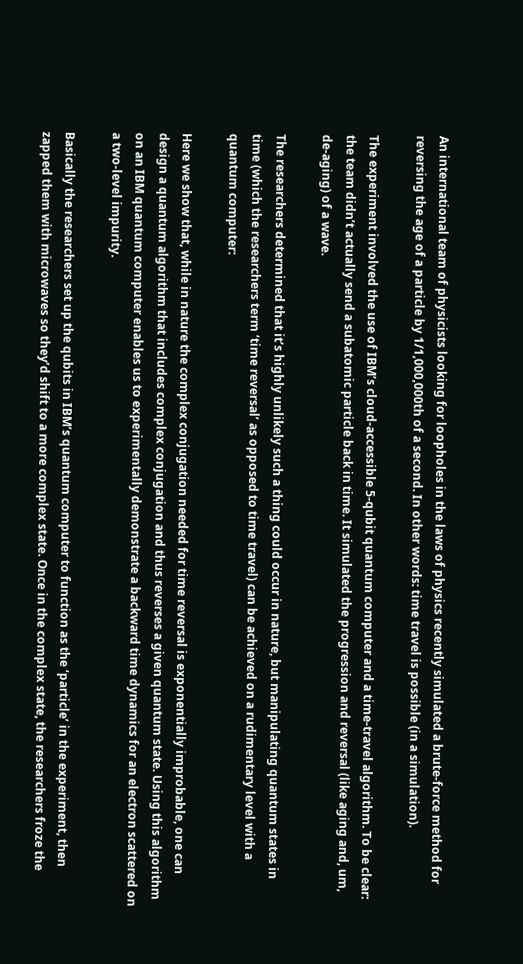An international team of physicists looking for loopholes in the laws of physics recently simulated a brute-force method for reversing the age of a particle by 1/1,000,000th of a second. In other words: time travel is possible (in a simulation).

The experiment involved the use of IBM’s cloud-accessible 5-qubit quantum computer and a time-travel algorithm. To be clear: the team didn’t actually send a subatomic particle back in time. It simulated the progression and reversal (like aging and, um, de-aging) of a wave.

The researchers determined that it’s highly unlikely such a thing could occur in nature, but manipulating quantum states in time (which the researchers term ‘time reversal’ as opposed to time travel) can be achieved on a rudimentary level with a quantum computer:

Here we show that, while in nature the complex conjugation needed for time reversal is exponentially improbable, one can design a quantum algorithm that includes complex conjugation and thus reverses a given quantum state. Using this algorithm on an IBM quantum computer enables us to experimentally demonstrate a backward time dynamics for an electron scattered on a two-level impurity.

Basically the researchers set up the qubits in IBM’s quantum computer to function as the ‘particle’ in the experiment, then zapped them with microwaves so they’d shift to a more complex state. Once in the complex state, the researchers froze the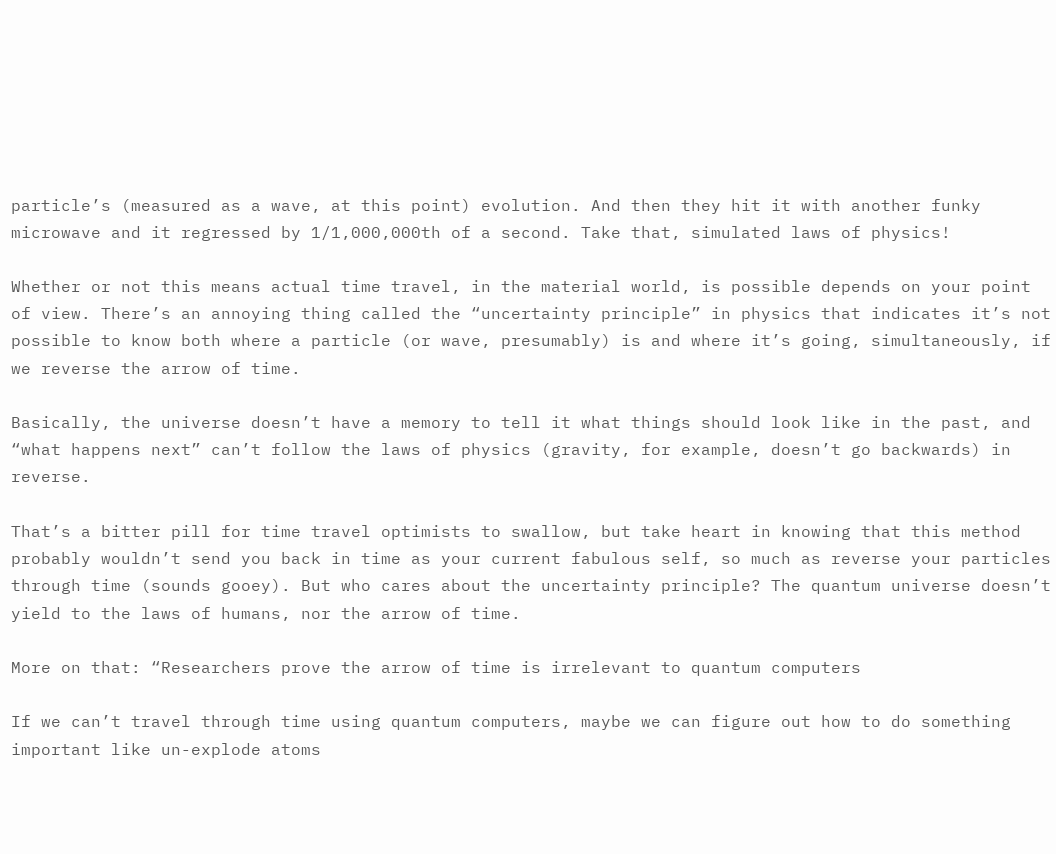particle’s (measured as a wave, at this point) evolution. And then they hit it with another funky microwave and it regressed by 1/1,000,000th of a second. Take that, simulated laws of physics!

Whether or not this means actual time travel, in the material world, is possible depends on your point of view. There’s an annoying thing called the “uncertainty principle” in physics that indicates it’s not possible to know both where a particle (or wave, presumably) is and where it’s going, simultaneously, if we reverse the arrow of time.

Basically, the universe doesn’t have a memory to tell it what things should look like in the past, and “what happens next” can’t follow the laws of physics (gravity, for example, doesn’t go backwards) in reverse.

That’s a bitter pill for time travel optimists to swallow, but take heart in knowing that this method probably wouldn’t send you back in time as your current fabulous self, so much as reverse your particles through time (sounds gooey). But who cares about the uncertainty principle? The quantum universe doesn’t yield to the laws of humans, nor the arrow of time.

More on that: “Researchers prove the arrow of time is irrelevant to quantum computers

If we can’t travel through time using quantum computers, maybe we can figure out how to do something important like un-explode atoms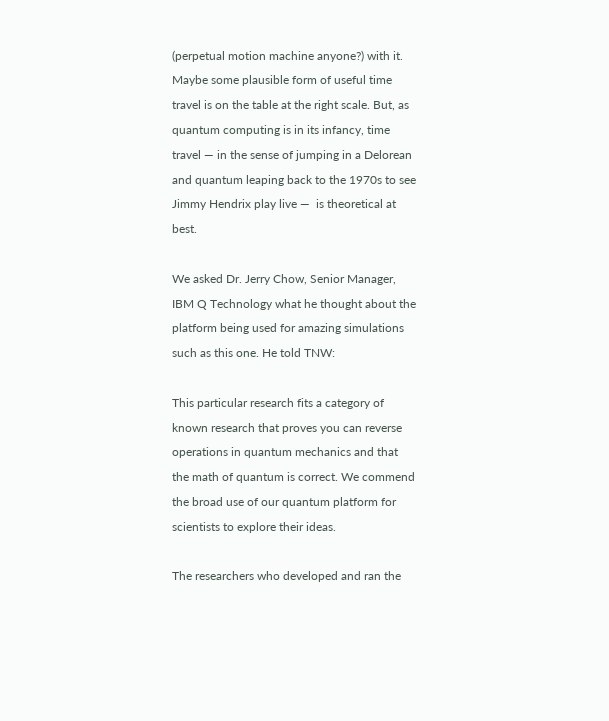(perpetual motion machine anyone?) with it. Maybe some plausible form of useful time travel is on the table at the right scale. But, as quantum computing is in its infancy, time travel — in the sense of jumping in a Delorean and quantum leaping back to the 1970s to see Jimmy Hendrix play live —  is theoretical at best.

We asked Dr. Jerry Chow, Senior Manager, IBM Q Technology what he thought about the platform being used for amazing simulations such as this one. He told TNW:

This particular research fits a category of known research that proves you can reverse operations in quantum mechanics and that the math of quantum is correct. We commend the broad use of our quantum platform for scientists to explore their ideas.

The researchers who developed and ran the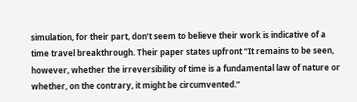simulation, for their part, don’t seem to believe their work is indicative of a time travel breakthrough. Their paper states upfront “It remains to be seen, however, whether the irreversibility of time is a fundamental law of nature or whether, on the contrary, it might be circumvented.”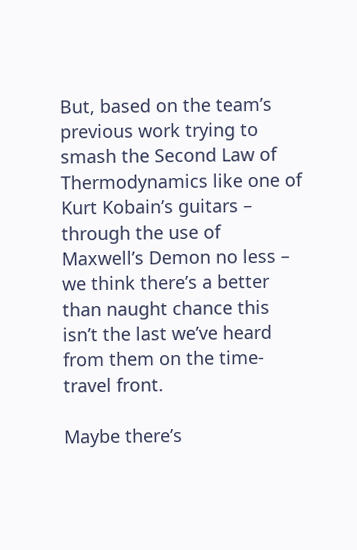But, based on the team’s previous work trying to smash the Second Law of Thermodynamics like one of Kurt Kobain’s guitars – through the use of Maxwell’s Demon no less – we think there’s a better than naught chance this isn’t the last we’ve heard from them on the time-travel front.

Maybe there’s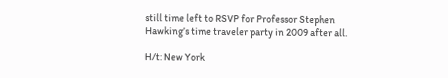still time left to RSVP for Professor Stephen Hawking’s time traveler party in 2009 after all.

H/t: New York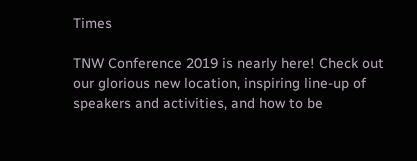Times

TNW Conference 2019 is nearly here! Check out our glorious new location, inspiring line-up of speakers and activities, and how to be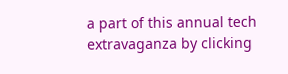a part of this annual tech extravaganza by clicking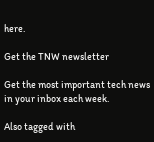here.

Get the TNW newsletter

Get the most important tech news in your inbox each week.

Also tagged with